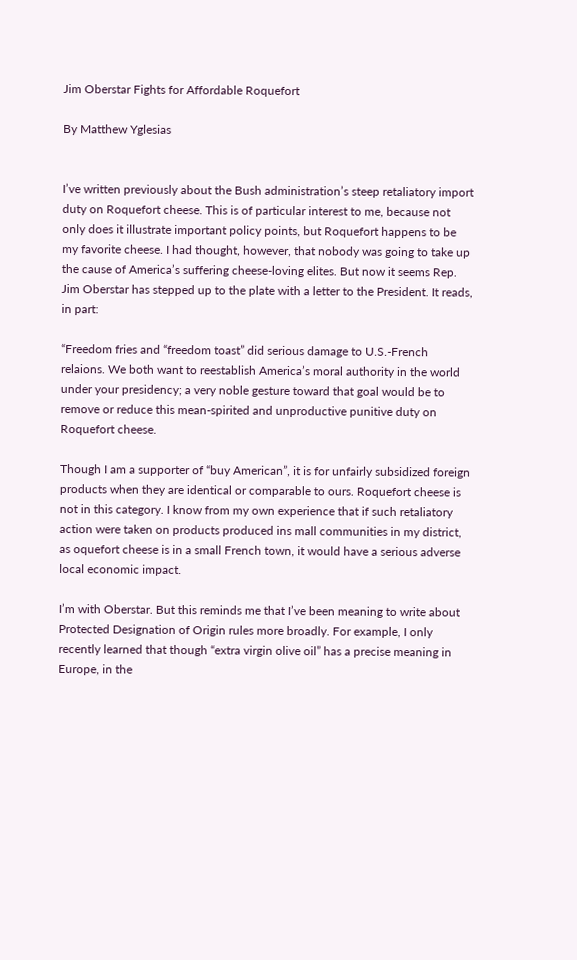Jim Oberstar Fights for Affordable Roquefort

By Matthew Yglesias


I’ve written previously about the Bush administration’s steep retaliatory import duty on Roquefort cheese. This is of particular interest to me, because not only does it illustrate important policy points, but Roquefort happens to be my favorite cheese. I had thought, however, that nobody was going to take up the cause of America’s suffering cheese-loving elites. But now it seems Rep. Jim Oberstar has stepped up to the plate with a letter to the President. It reads, in part:

“Freedom fries and “freedom toast” did serious damage to U.S.-French relaions. We both want to reestablish America’s moral authority in the world under your presidency; a very noble gesture toward that goal would be to remove or reduce this mean-spirited and unproductive punitive duty on Roquefort cheese.

Though I am a supporter of “buy American”, it is for unfairly subsidized foreign products when they are identical or comparable to ours. Roquefort cheese is not in this category. I know from my own experience that if such retaliatory action were taken on products produced ins mall communities in my district, as oquefort cheese is in a small French town, it would have a serious adverse local economic impact.

I’m with Oberstar. But this reminds me that I’ve been meaning to write about Protected Designation of Origin rules more broadly. For example, I only recently learned that though “extra virgin olive oil” has a precise meaning in Europe, in the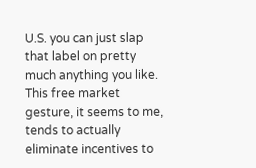U.S. you can just slap that label on pretty much anything you like. This free market gesture, it seems to me, tends to actually eliminate incentives to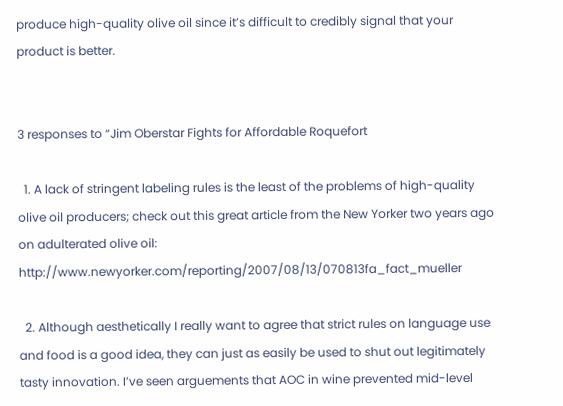produce high-quality olive oil since it’s difficult to credibly signal that your product is better.


3 responses to “Jim Oberstar Fights for Affordable Roquefort

  1. A lack of stringent labeling rules is the least of the problems of high-quality olive oil producers; check out this great article from the New Yorker two years ago on adulterated olive oil: http://www.newyorker.com/reporting/2007/08/13/070813fa_fact_mueller

  2. Although aesthetically I really want to agree that strict rules on language use and food is a good idea, they can just as easily be used to shut out legitimately tasty innovation. I’ve seen arguements that AOC in wine prevented mid-level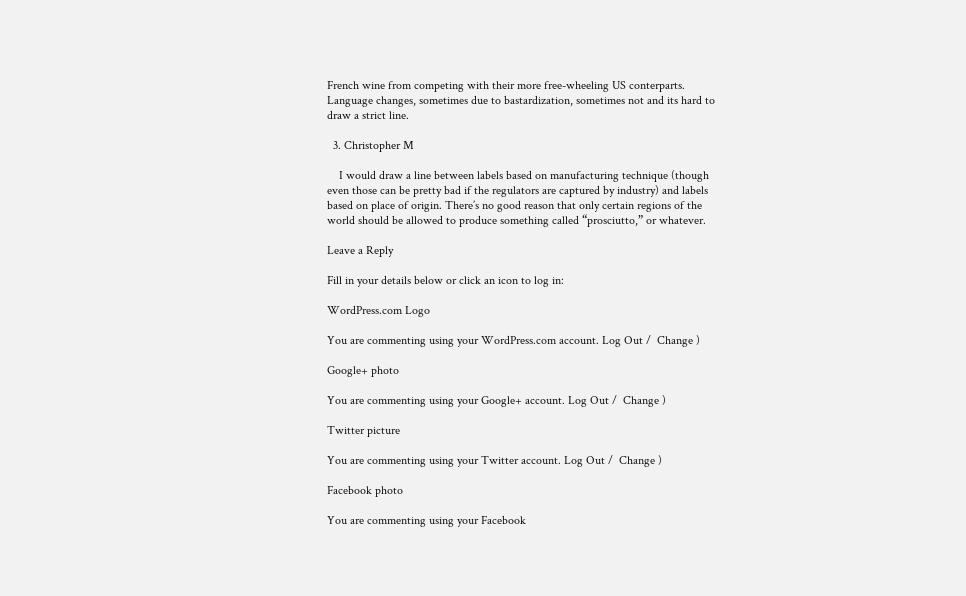French wine from competing with their more free-wheeling US conterparts. Language changes, sometimes due to bastardization, sometimes not and its hard to draw a strict line.

  3. Christopher M

    I would draw a line between labels based on manufacturing technique (though even those can be pretty bad if the regulators are captured by industry) and labels based on place of origin. There’s no good reason that only certain regions of the world should be allowed to produce something called “prosciutto,” or whatever.

Leave a Reply

Fill in your details below or click an icon to log in:

WordPress.com Logo

You are commenting using your WordPress.com account. Log Out /  Change )

Google+ photo

You are commenting using your Google+ account. Log Out /  Change )

Twitter picture

You are commenting using your Twitter account. Log Out /  Change )

Facebook photo

You are commenting using your Facebook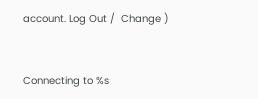account. Log Out /  Change )


Connecting to %s